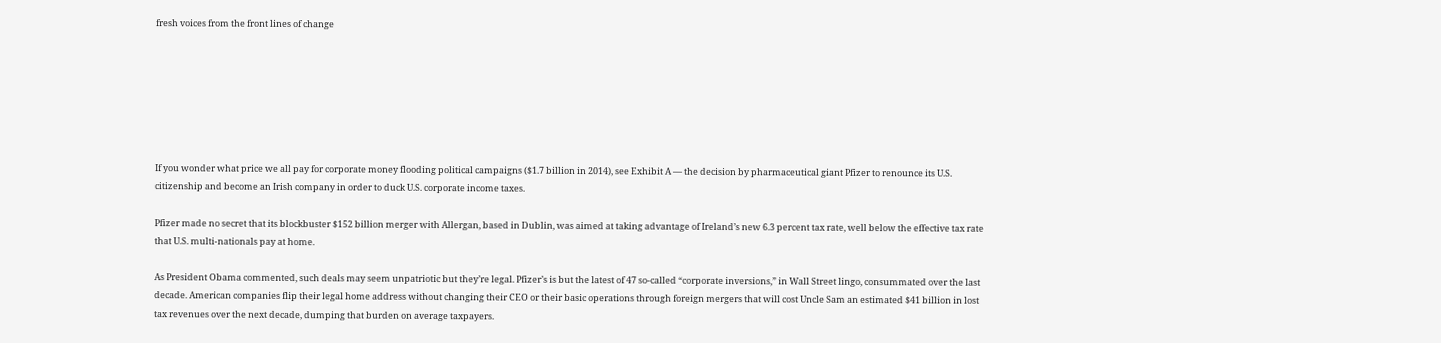fresh voices from the front lines of change







If you wonder what price we all pay for corporate money flooding political campaigns ($1.7 billion in 2014), see Exhibit A — the decision by pharmaceutical giant Pfizer to renounce its U.S. citizenship and become an Irish company in order to duck U.S. corporate income taxes.

Pfizer made no secret that its blockbuster $152 billion merger with Allergan, based in Dublin, was aimed at taking advantage of Ireland’s new 6.3 percent tax rate, well below the effective tax rate that U.S. multi-nationals pay at home.

As President Obama commented, such deals may seem unpatriotic but they’re legal. Pfizer’s is but the latest of 47 so-called “corporate inversions,” in Wall Street lingo, consummated over the last decade. American companies flip their legal home address without changing their CEO or their basic operations through foreign mergers that will cost Uncle Sam an estimated $41 billion in lost tax revenues over the next decade, dumping that burden on average taxpayers.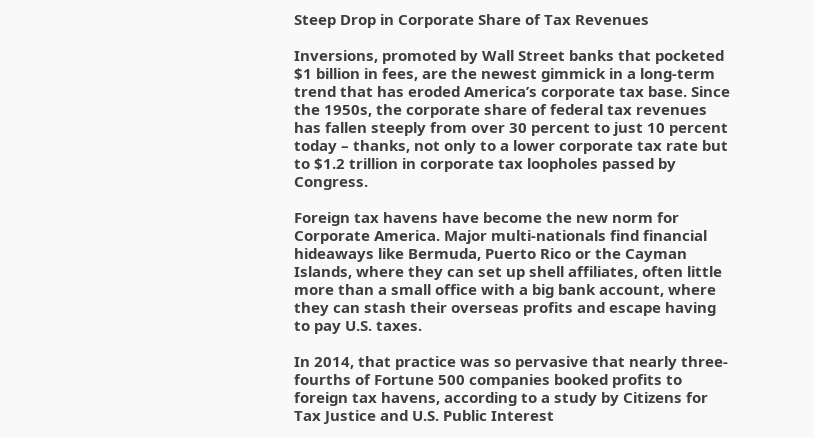Steep Drop in Corporate Share of Tax Revenues

Inversions, promoted by Wall Street banks that pocketed $1 billion in fees, are the newest gimmick in a long-term trend that has eroded America’s corporate tax base. Since the 1950s, the corporate share of federal tax revenues has fallen steeply from over 30 percent to just 10 percent today – thanks, not only to a lower corporate tax rate but to $1.2 trillion in corporate tax loopholes passed by Congress.

Foreign tax havens have become the new norm for Corporate America. Major multi-nationals find financial hideaways like Bermuda, Puerto Rico or the Cayman Islands, where they can set up shell affiliates, often little more than a small office with a big bank account, where they can stash their overseas profits and escape having to pay U.S. taxes.

In 2014, that practice was so pervasive that nearly three-fourths of Fortune 500 companies booked profits to foreign tax havens, according to a study by Citizens for Tax Justice and U.S. Public Interest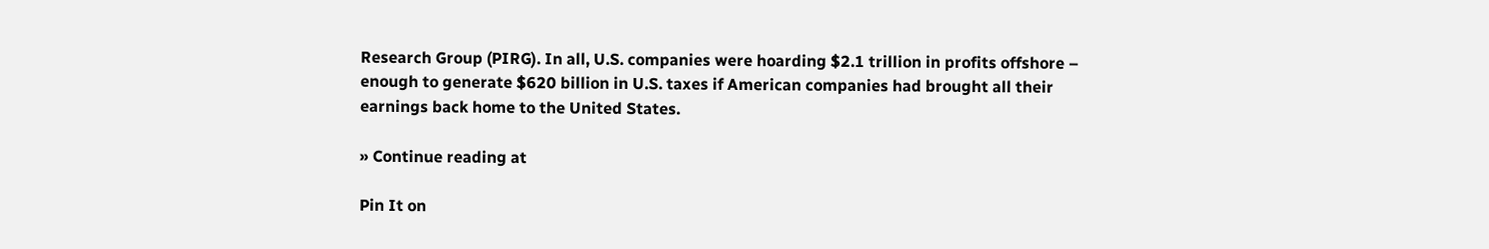Research Group (PIRG). In all, U.S. companies were hoarding $2.1 trillion in profits offshore – enough to generate $620 billion in U.S. taxes if American companies had brought all their earnings back home to the United States.

» Continue reading at

Pin It on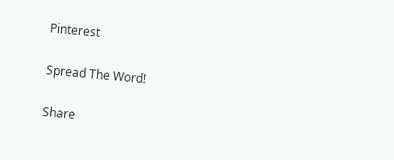Pinterest

Spread The Word!

Share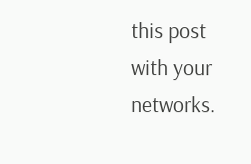this post with your networks.